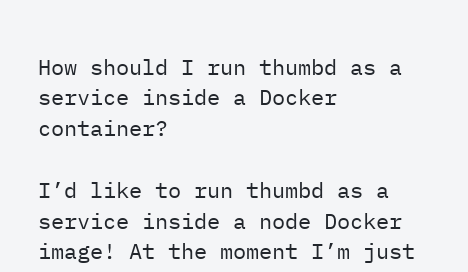How should I run thumbd as a service inside a Docker container?

I’d like to run thumbd as a service inside a node Docker image! At the moment I’m just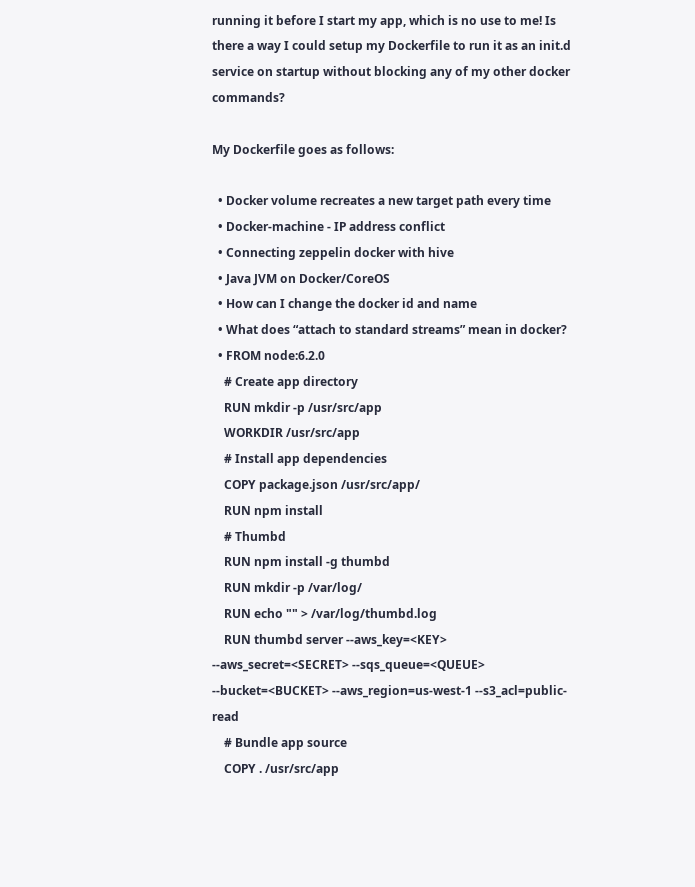running it before I start my app, which is no use to me! Is there a way I could setup my Dockerfile to run it as an init.d service on startup without blocking any of my other docker commands?

My Dockerfile goes as follows:

  • Docker volume recreates a new target path every time
  • Docker-machine - IP address conflict
  • Connecting zeppelin docker with hive
  • Java JVM on Docker/CoreOS
  • How can I change the docker id and name
  • What does “attach to standard streams” mean in docker?
  • FROM node:6.2.0
    # Create app directory
    RUN mkdir -p /usr/src/app
    WORKDIR /usr/src/app
    # Install app dependencies
    COPY package.json /usr/src/app/
    RUN npm install
    # Thumbd
    RUN npm install -g thumbd
    RUN mkdir -p /var/log/
    RUN echo "" > /var/log/thumbd.log
    RUN thumbd server --aws_key=<KEY> --aws_secret=<SECRET> --sqs_queue=<QUEUE> --bucket=<BUCKET> --aws_region=us-west-1 --s3_acl=public-read
    # Bundle app source
    COPY . /usr/src/app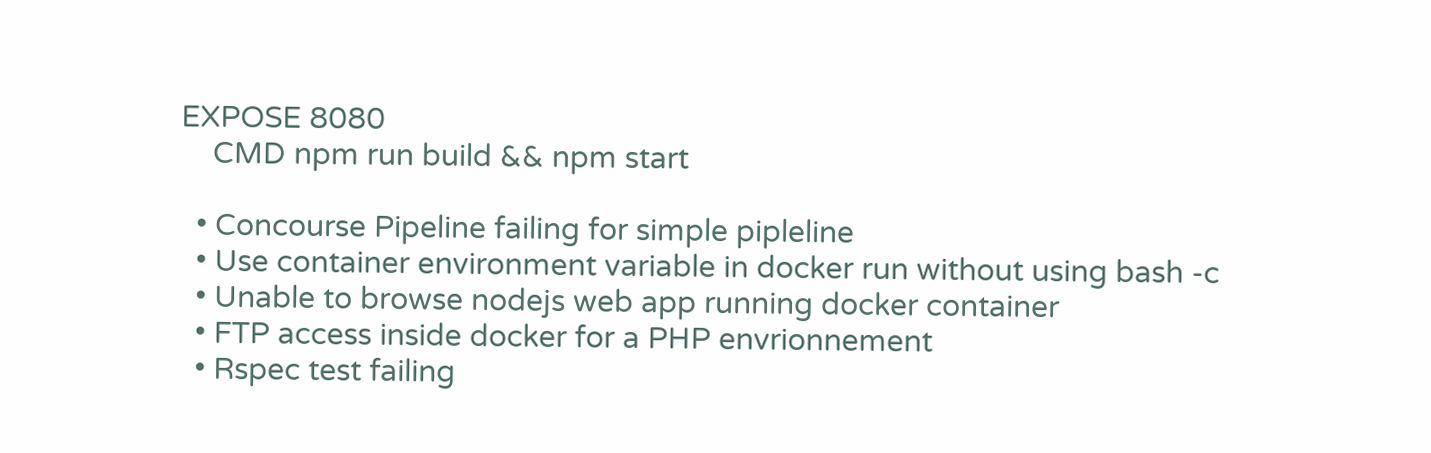EXPOSE 8080
    CMD npm run build && npm start

  • Concourse Pipeline failing for simple pipleline
  • Use container environment variable in docker run without using bash -c
  • Unable to browse nodejs web app running docker container
  • FTP access inside docker for a PHP envrionnement
  • Rspec test failing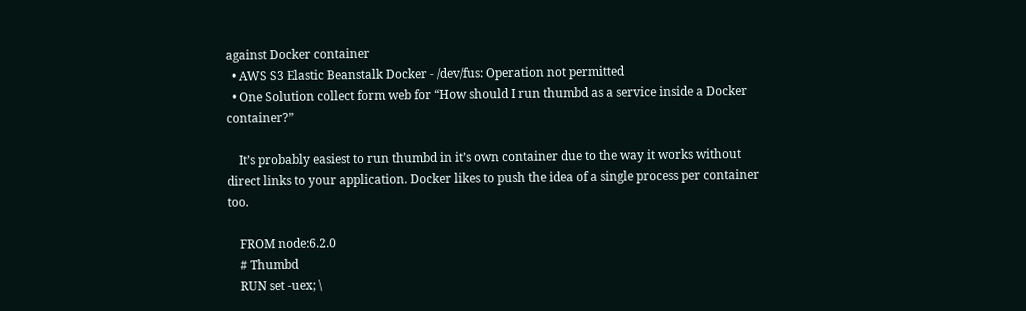against Docker container
  • AWS S3 Elastic Beanstalk Docker - /dev/fus: Operation not permitted
  • One Solution collect form web for “How should I run thumbd as a service inside a Docker container?”

    It’s probably easiest to run thumbd in it’s own container due to the way it works without direct links to your application. Docker likes to push the idea of a single process per container too.

    FROM node:6.2.0
    # Thumbd
    RUN set -uex; \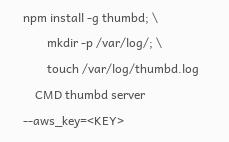npm install -g thumbd; \
        mkdir -p /var/log/; \
        touch /var/log/thumbd.log
    CMD thumbd server --aws_key=<KEY>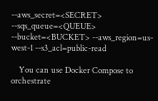--aws_secret=<SECRET> --sqs_queue=<QUEUE> --bucket=<BUCKET> --aws_region=us-west-1 --s3_acl=public-read

    You can use Docker Compose to orchestrate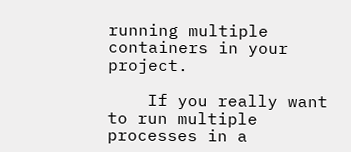running multiple containers in your project.

    If you really want to run multiple processes in a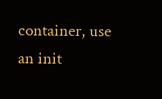container, use an init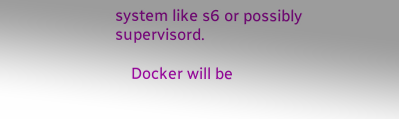system like s6 or possibly supervisord.

    Docker will be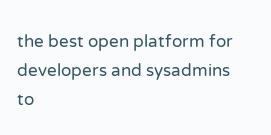the best open platform for developers and sysadmins to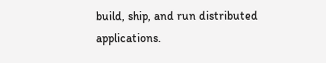build, ship, and run distributed applications.